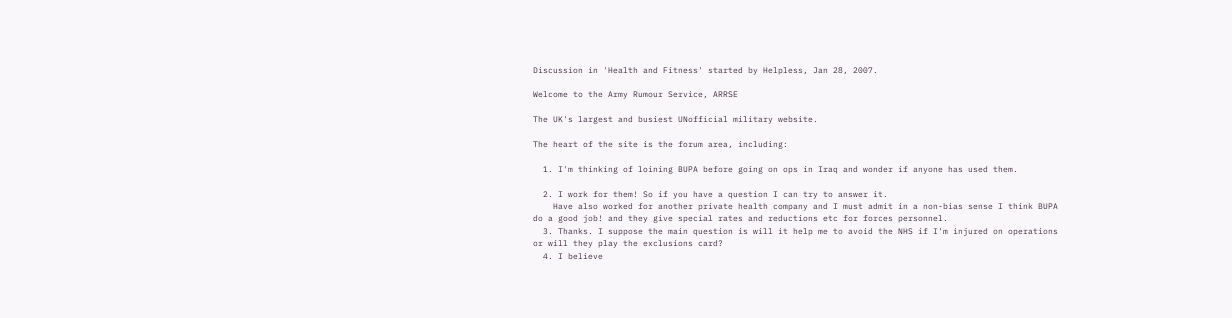Discussion in 'Health and Fitness' started by Helpless, Jan 28, 2007.

Welcome to the Army Rumour Service, ARRSE

The UK's largest and busiest UNofficial military website.

The heart of the site is the forum area, including:

  1. I'm thinking of loining BUPA before going on ops in Iraq and wonder if anyone has used them.

  2. I work for them! So if you have a question I can try to answer it.
    Have also worked for another private health company and I must admit in a non-bias sense I think BUPA do a good job! and they give special rates and reductions etc for forces personnel.
  3. Thanks. I suppose the main question is will it help me to avoid the NHS if I'm injured on operations or will they play the exclusions card?
  4. I believe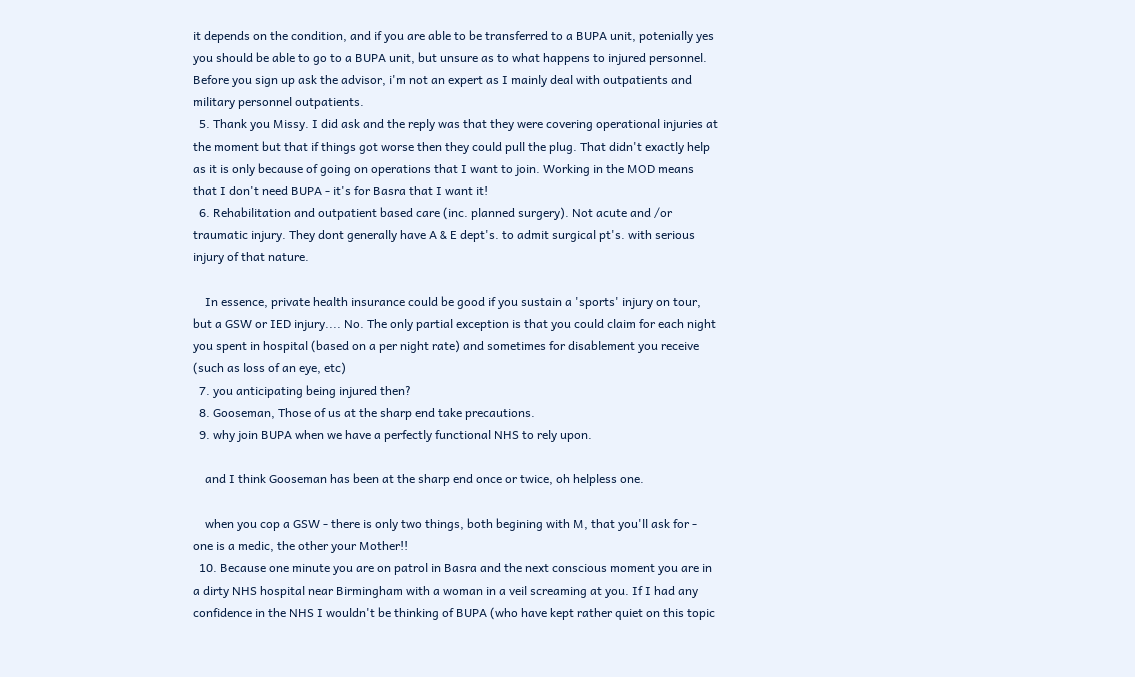it depends on the condition, and if you are able to be transferred to a BUPA unit, potenially yes you should be able to go to a BUPA unit, but unsure as to what happens to injured personnel. Before you sign up ask the advisor, i'm not an expert as I mainly deal with outpatients and military personnel outpatients.
  5. Thank you Missy. I did ask and the reply was that they were covering operational injuries at the moment but that if things got worse then they could pull the plug. That didn't exactly help as it is only because of going on operations that I want to join. Working in the MOD means that I don't need BUPA - it's for Basra that I want it!
  6. Rehabilitation and outpatient based care (inc. planned surgery). Not acute and /or traumatic injury. They dont generally have A & E dept's. to admit surgical pt's. with serious injury of that nature.

    In essence, private health insurance could be good if you sustain a 'sports' injury on tour, but a GSW or IED injury.... No. The only partial exception is that you could claim for each night you spent in hospital (based on a per night rate) and sometimes for disablement you receive (such as loss of an eye, etc)
  7. you anticipating being injured then?
  8. Gooseman, Those of us at the sharp end take precautions.
  9. why join BUPA when we have a perfectly functional NHS to rely upon.

    and I think Gooseman has been at the sharp end once or twice, oh helpless one.

    when you cop a GSW - there is only two things, both begining with M, that you'll ask for - one is a medic, the other your Mother!!
  10. Because one minute you are on patrol in Basra and the next conscious moment you are in a dirty NHS hospital near Birmingham with a woman in a veil screaming at you. If I had any confidence in the NHS I wouldn't be thinking of BUPA (who have kept rather quiet on this topic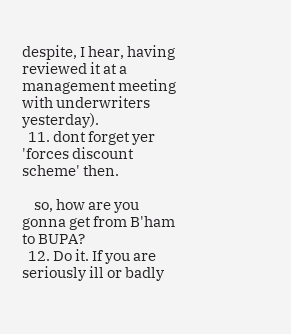despite, I hear, having reviewed it at a management meeting with underwriters yesterday).
  11. dont forget yer 'forces discount scheme' then.

    so, how are you gonna get from B'ham to BUPA?
  12. Do it. If you are seriously ill or badly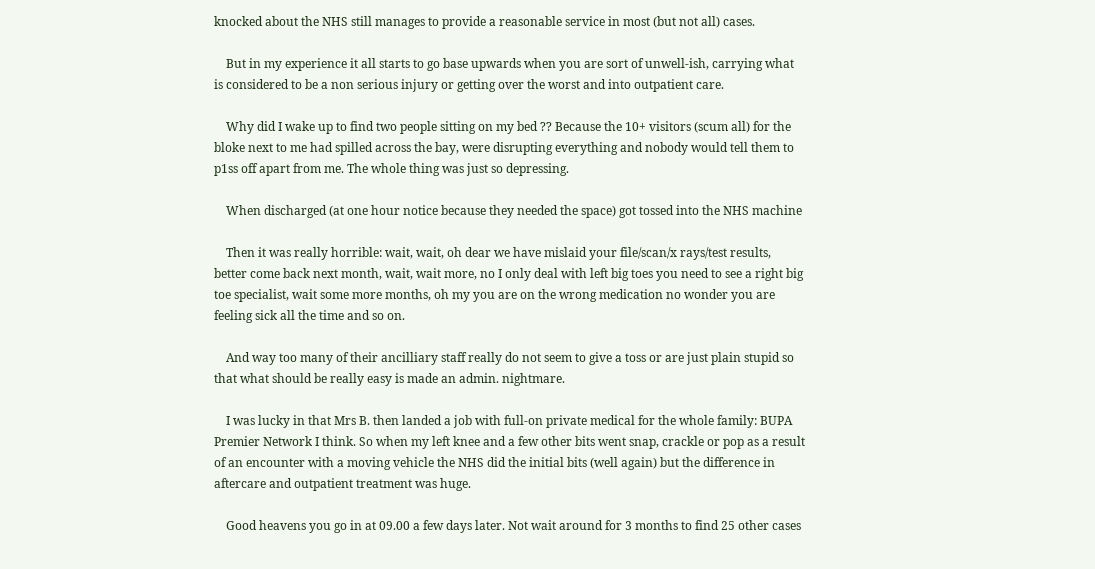knocked about the NHS still manages to provide a reasonable service in most (but not all) cases.

    But in my experience it all starts to go base upwards when you are sort of unwell-ish, carrying what is considered to be a non serious injury or getting over the worst and into outpatient care.

    Why did I wake up to find two people sitting on my bed ?? Because the 10+ visitors (scum all) for the bloke next to me had spilled across the bay, were disrupting everything and nobody would tell them to p1ss off apart from me. The whole thing was just so depressing.

    When discharged (at one hour notice because they needed the space) got tossed into the NHS machine

    Then it was really horrible: wait, wait, oh dear we have mislaid your file/scan/x rays/test results, better come back next month, wait, wait more, no I only deal with left big toes you need to see a right big toe specialist, wait some more months, oh my you are on the wrong medication no wonder you are feeling sick all the time and so on.

    And way too many of their ancilliary staff really do not seem to give a toss or are just plain stupid so that what should be really easy is made an admin. nightmare.

    I was lucky in that Mrs B. then landed a job with full-on private medical for the whole family: BUPA Premier Network I think. So when my left knee and a few other bits went snap, crackle or pop as a result of an encounter with a moving vehicle the NHS did the initial bits (well again) but the difference in aftercare and outpatient treatment was huge.

    Good heavens you go in at 09.00 a few days later. Not wait around for 3 months to find 25 other cases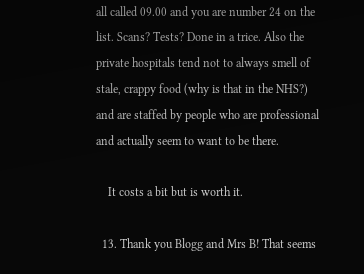all called 09.00 and you are number 24 on the list. Scans? Tests? Done in a trice. Also the private hospitals tend not to always smell of stale, crappy food (why is that in the NHS?) and are staffed by people who are professional and actually seem to want to be there.

    It costs a bit but is worth it.

  13. Thank you Blogg and Mrs B! That seems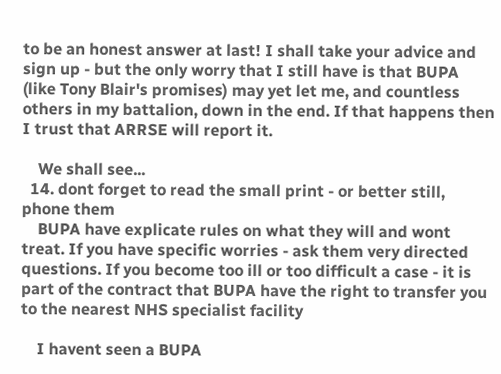to be an honest answer at last! I shall take your advice and sign up - but the only worry that I still have is that BUPA (like Tony Blair's promises) may yet let me, and countless others in my battalion, down in the end. If that happens then I trust that ARRSE will report it.

    We shall see...
  14. dont forget to read the small print - or better still, phone them
    BUPA have explicate rules on what they will and wont treat. If you have specific worries - ask them very directed questions. If you become too ill or too difficult a case - it is part of the contract that BUPA have the right to transfer you to the nearest NHS specialist facility

    I havent seen a BUPA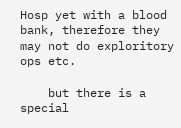Hosp yet with a blood bank, therefore they may not do exploritory ops etc.

    but there is a special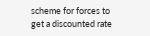scheme for forces to get a discounted rate